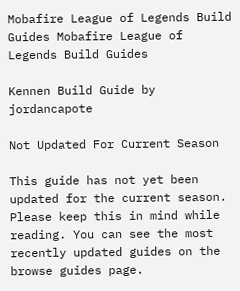Mobafire League of Legends Build Guides Mobafire League of Legends Build Guides

Kennen Build Guide by jordancapote

Not Updated For Current Season

This guide has not yet been updated for the current season. Please keep this in mind while reading. You can see the most recently updated guides on the browse guides page.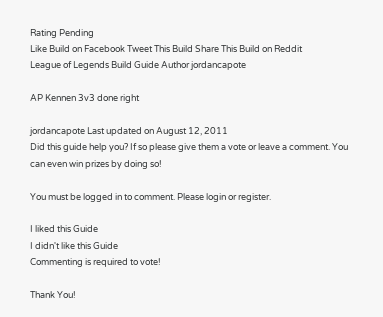Rating Pending
Like Build on Facebook Tweet This Build Share This Build on Reddit
League of Legends Build Guide Author jordancapote

AP Kennen 3v3 done right

jordancapote Last updated on August 12, 2011
Did this guide help you? If so please give them a vote or leave a comment. You can even win prizes by doing so!

You must be logged in to comment. Please login or register.

I liked this Guide
I didn't like this Guide
Commenting is required to vote!

Thank You!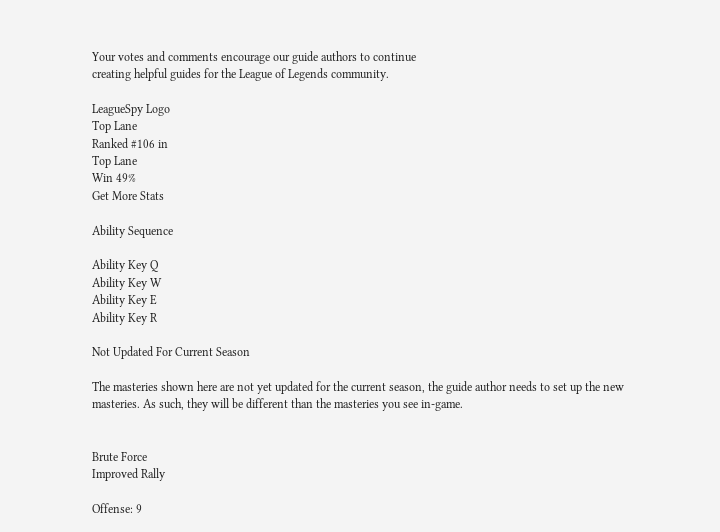Your votes and comments encourage our guide authors to continue
creating helpful guides for the League of Legends community.

LeagueSpy Logo
Top Lane
Ranked #106 in
Top Lane
Win 49%
Get More Stats

Ability Sequence

Ability Key Q
Ability Key W
Ability Key E
Ability Key R

Not Updated For Current Season

The masteries shown here are not yet updated for the current season, the guide author needs to set up the new masteries. As such, they will be different than the masteries you see in-game.


Brute Force
Improved Rally

Offense: 9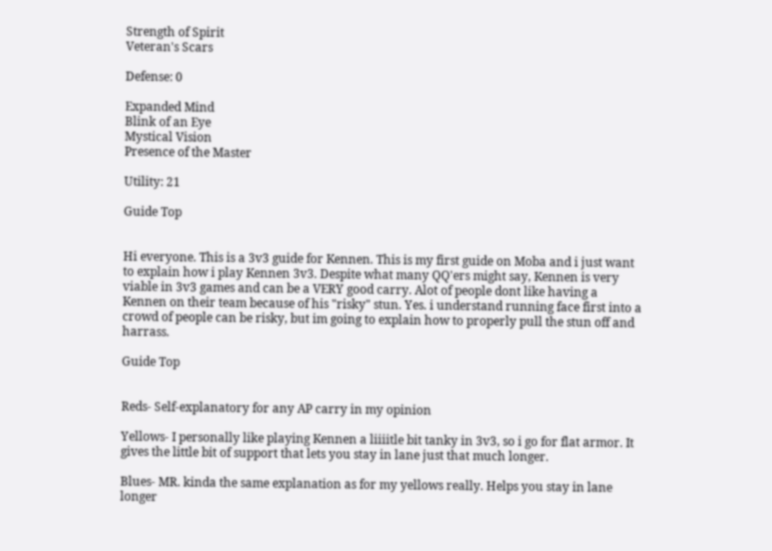Strength of Spirit
Veteran's Scars

Defense: 0

Expanded Mind
Blink of an Eye
Mystical Vision
Presence of the Master

Utility: 21

Guide Top


Hi everyone. This is a 3v3 guide for Kennen. This is my first guide on Moba and i just want to explain how i play Kennen 3v3. Despite what many QQ'ers might say, Kennen is very viable in 3v3 games and can be a VERY good carry. Alot of people dont like having a Kennen on their team because of his "risky" stun. Yes. i understand running face first into a crowd of people can be risky, but im going to explain how to properly pull the stun off and harrass.

Guide Top


Reds- Self-explanatory for any AP carry in my opinion

Yellows- I personally like playing Kennen a liiiitle bit tanky in 3v3, so i go for flat armor. It gives the little bit of support that lets you stay in lane just that much longer.

Blues- MR. kinda the same explanation as for my yellows really. Helps you stay in lane longer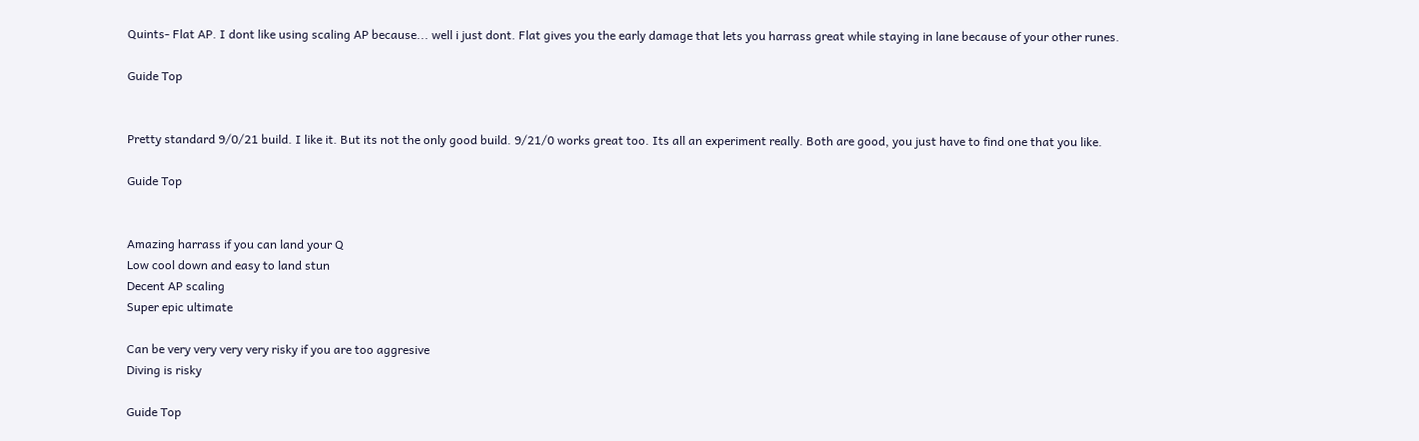Quints- Flat AP. I dont like using scaling AP because... well i just dont. Flat gives you the early damage that lets you harrass great while staying in lane because of your other runes.

Guide Top


Pretty standard 9/0/21 build. I like it. But its not the only good build. 9/21/0 works great too. Its all an experiment really. Both are good, you just have to find one that you like.

Guide Top


Amazing harrass if you can land your Q
Low cool down and easy to land stun
Decent AP scaling
Super epic ultimate

Can be very very very very risky if you are too aggresive
Diving is risky

Guide Top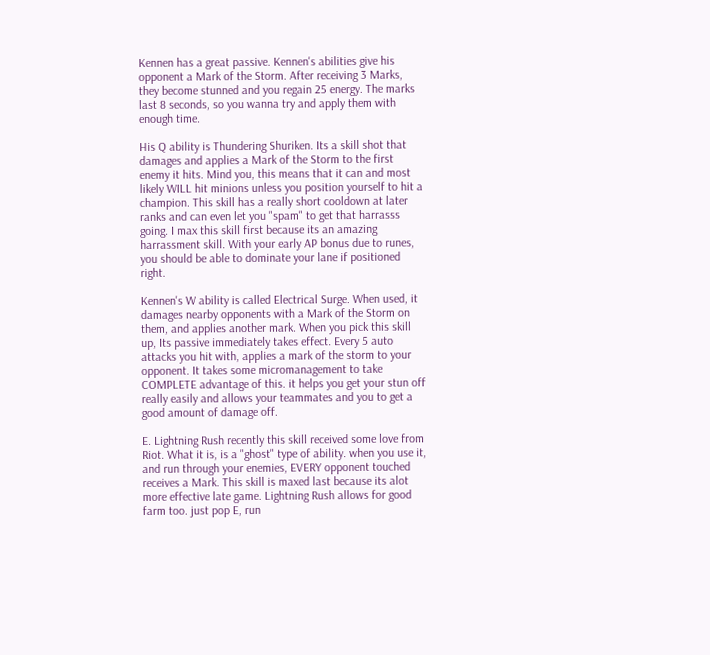Kennen has a great passive. Kennen's abilities give his opponent a Mark of the Storm. After receiving 3 Marks, they become stunned and you regain 25 energy. The marks last 8 seconds, so you wanna try and apply them with enough time.

His Q ability is Thundering Shuriken. Its a skill shot that damages and applies a Mark of the Storm to the first enemy it hits. Mind you, this means that it can and most likely WILL hit minions unless you position yourself to hit a champion. This skill has a really short cooldown at later ranks and can even let you "spam" to get that harrasss going. I max this skill first because its an amazing harrassment skill. With your early AP bonus due to runes, you should be able to dominate your lane if positioned right.

Kennen's W ability is called Electrical Surge. When used, it damages nearby opponents with a Mark of the Storm on them, and applies another mark. When you pick this skill up, Its passive immediately takes effect. Every 5 auto attacks you hit with, applies a mark of the storm to your opponent. It takes some micromanagement to take COMPLETE advantage of this. it helps you get your stun off really easily and allows your teammates and you to get a good amount of damage off.

E. Lightning Rush recently this skill received some love from Riot. What it is, is a "ghost" type of ability. when you use it, and run through your enemies, EVERY opponent touched receives a Mark. This skill is maxed last because its alot more effective late game. Lightning Rush allows for good farm too. just pop E, run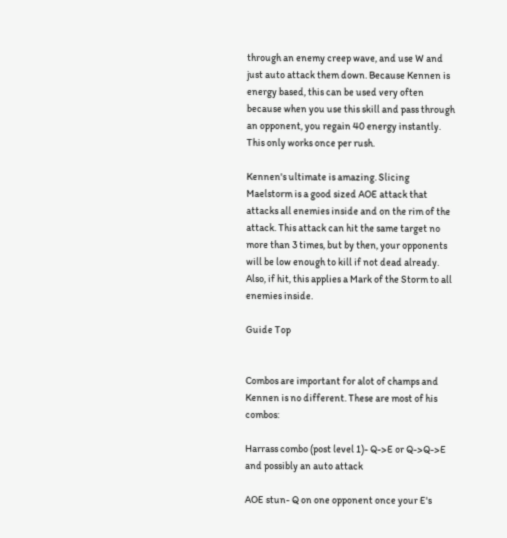through an enemy creep wave, and use W and just auto attack them down. Because Kennen is energy based, this can be used very often because when you use this skill and pass through an opponent, you regain 40 energy instantly. This only works once per rush.

Kennen's ultimate is amazing. Slicing Maelstorm is a good sized AOE attack that attacks all enemies inside and on the rim of the attack. This attack can hit the same target no more than 3 times, but by then, your opponents will be low enough to kill if not dead already. Also, if hit, this applies a Mark of the Storm to all enemies inside.

Guide Top


Combos are important for alot of champs and Kennen is no different. These are most of his combos:

Harrass combo (post level 1)- Q->E or Q->Q->E and possibly an auto attack

AOE stun- Q on one opponent once your E's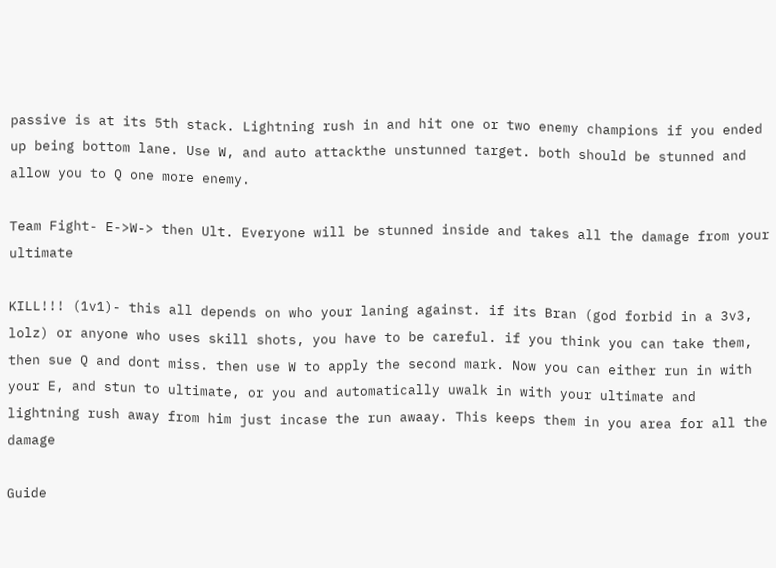passive is at its 5th stack. Lightning rush in and hit one or two enemy champions if you ended up being bottom lane. Use W, and auto attackthe unstunned target. both should be stunned and allow you to Q one more enemy.

Team Fight- E->W-> then Ult. Everyone will be stunned inside and takes all the damage from your ultimate

KILL!!! (1v1)- this all depends on who your laning against. if its Bran (god forbid in a 3v3, lolz) or anyone who uses skill shots, you have to be careful. if you think you can take them, then sue Q and dont miss. then use W to apply the second mark. Now you can either run in with your E, and stun to ultimate, or you and automatically uwalk in with your ultimate and lightning rush away from him just incase the run awaay. This keeps them in you area for all the damage

Guide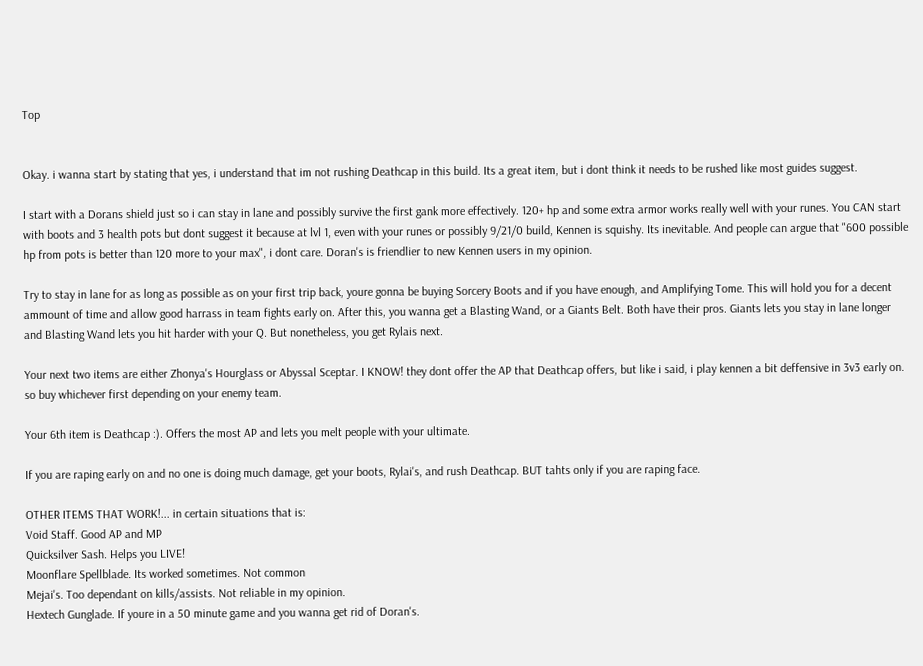Top


Okay. i wanna start by stating that yes, i understand that im not rushing Deathcap in this build. Its a great item, but i dont think it needs to be rushed like most guides suggest.

I start with a Dorans shield just so i can stay in lane and possibly survive the first gank more effectively. 120+ hp and some extra armor works really well with your runes. You CAN start with boots and 3 health pots but dont suggest it because at lvl 1, even with your runes or possibly 9/21/0 build, Kennen is squishy. Its inevitable. And people can argue that "600 possible hp from pots is better than 120 more to your max", i dont care. Doran's is friendlier to new Kennen users in my opinion.

Try to stay in lane for as long as possible as on your first trip back, youre gonna be buying Sorcery Boots and if you have enough, and Amplifying Tome. This will hold you for a decent ammount of time and allow good harrass in team fights early on. After this, you wanna get a Blasting Wand, or a Giants Belt. Both have their pros. Giants lets you stay in lane longer and Blasting Wand lets you hit harder with your Q. But nonetheless, you get Rylais next.

Your next two items are either Zhonya's Hourglass or Abyssal Sceptar. I KNOW! they dont offer the AP that Deathcap offers, but like i said, i play kennen a bit deffensive in 3v3 early on. so buy whichever first depending on your enemy team.

Your 6th item is Deathcap :). Offers the most AP and lets you melt people with your ultimate.

If you are raping early on and no one is doing much damage, get your boots, Rylai's, and rush Deathcap. BUT tahts only if you are raping face.

OTHER ITEMS THAT WORK!... in certain situations that is:
Void Staff. Good AP and MP
Quicksilver Sash. Helps you LIVE!
Moonflare Spellblade. Its worked sometimes. Not common
Mejai's. Too dependant on kills/assists. Not reliable in my opinion.
Hextech Gunglade. If youre in a 50 minute game and you wanna get rid of Doran's.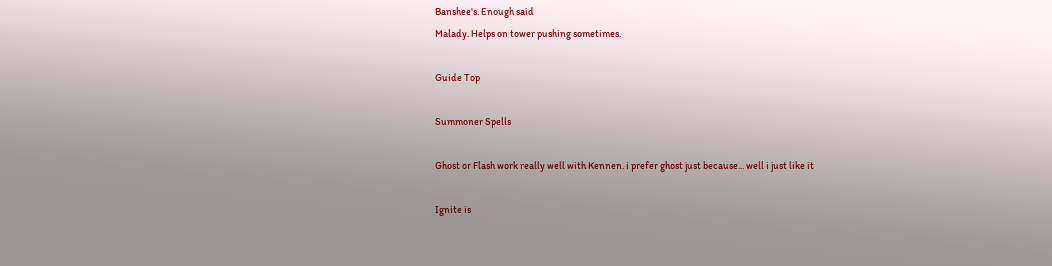Banshee's. Enough said
Malady. Helps on tower pushing sometimes.

Guide Top

Summoner Spells

Ghost or Flash work really well with Kennen. i prefer ghost just because... well i just like it

Ignite is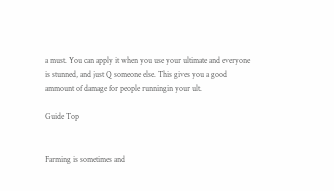a must. You can apply it when you use your ultimate and everyone is stunned, and just Q someone else. This gives you a good ammount of damage for people runningin your ult.

Guide Top


Farming is sometimes and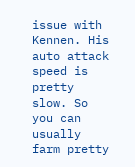issue with Kennen. His auto attack speed is pretty slow. So you can usually farm pretty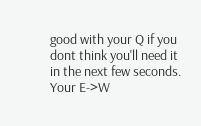good with your Q if you dont think you'll need it in the next few seconds. Your E->W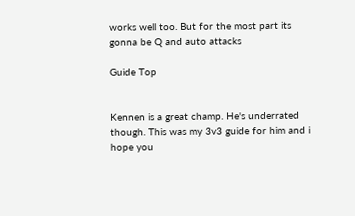works well too. But for the most part its gonna be Q and auto attacks

Guide Top


Kennen is a great champ. He's underrated though. This was my 3v3 guide for him and i hope you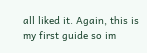all liked it. Again, this is my first guide so im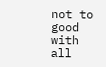not to good with all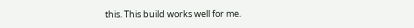this. This build works well for me.